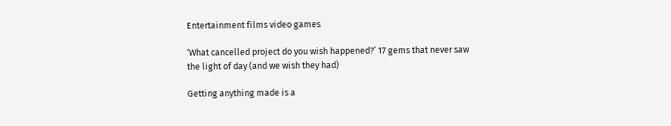Entertainment films video games

‘What cancelled project do you wish happened?’ 17 gems that never saw the light of day (and we wish they had)

Getting anything made is a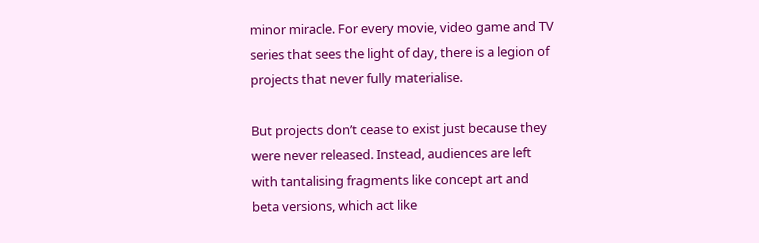minor miracle. For every movie, video game and TV series that sees the light of day, there is a legion of projects that never fully materialise.

But projects don’t cease to exist just because they were never released. Instead, audiences are left with tantalising fragments like concept art and beta versions, which act like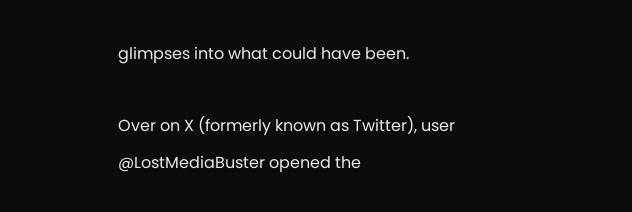glimpses into what could have been.

Over on X (formerly known as Twitter), user @LostMediaBuster opened the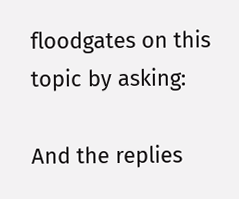floodgates on this topic by asking:

And the replies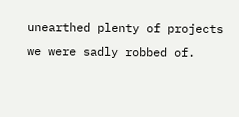unearthed plenty of projects we were sadly robbed of.